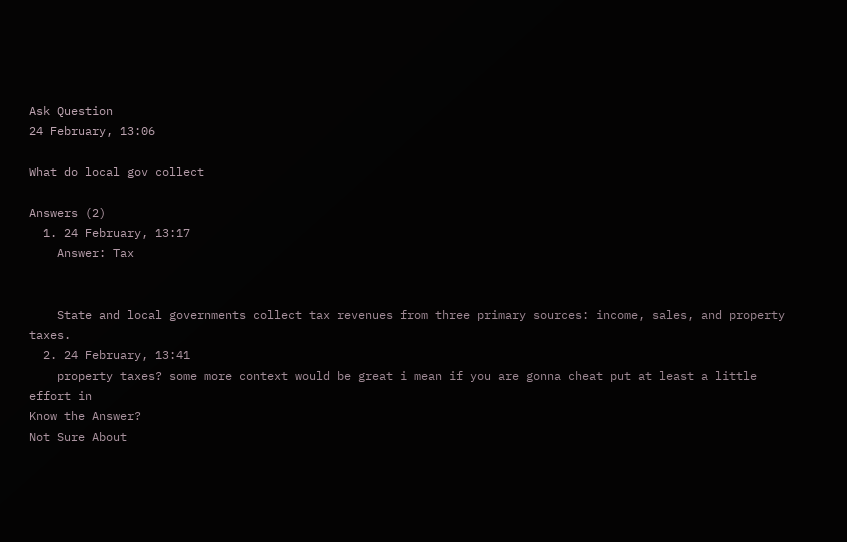Ask Question
24 February, 13:06

What do local gov collect

Answers (2)
  1. 24 February, 13:17
    Answer: Tax


    State and local governments collect tax revenues from three primary sources: income, sales, and property taxes.
  2. 24 February, 13:41
    property taxes? some more context would be great i mean if you are gonna cheat put at least a little effort in
Know the Answer?
Not Sure About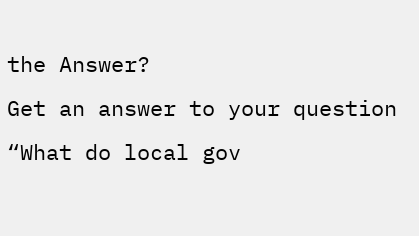the Answer?
Get an answer to your question  “What do local gov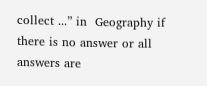collect ...” in  Geography if there is no answer or all answers are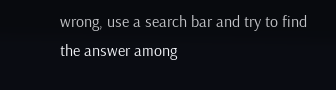wrong, use a search bar and try to find the answer among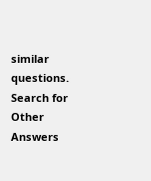similar questions.
Search for Other Answers